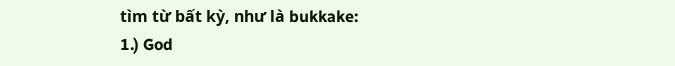tìm từ bất kỳ, như là bukkake:
1.) God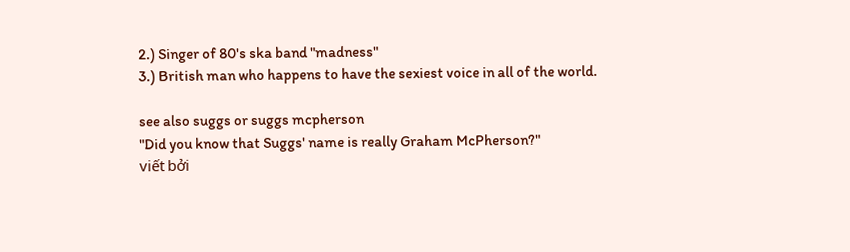2.) Singer of 80's ska band "madness"
3.) British man who happens to have the sexiest voice in all of the world.

see also suggs or suggs mcpherson
"Did you know that Suggs' name is really Graham McPherson?"
viết bởi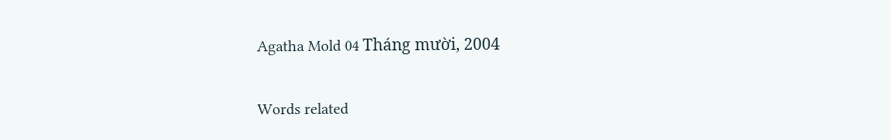Agatha Mold 04 Tháng mười, 2004

Words related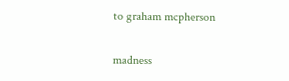to graham mcpherson

madness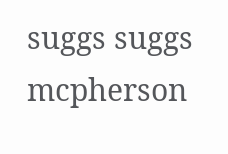suggs suggs mcpherson